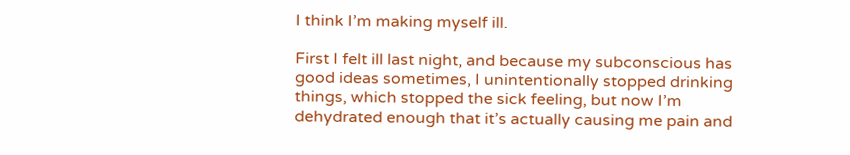I think I’m making myself ill.

First I felt ill last night, and because my subconscious has good ideas sometimes, I unintentionally stopped drinking things, which stopped the sick feeling, but now I’m dehydrated enough that it’s actually causing me pain and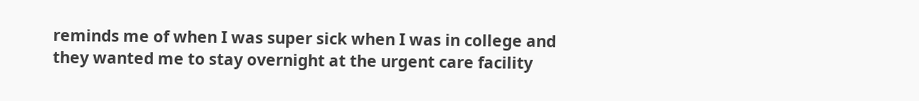reminds me of when I was super sick when I was in college and they wanted me to stay overnight at the urgent care facility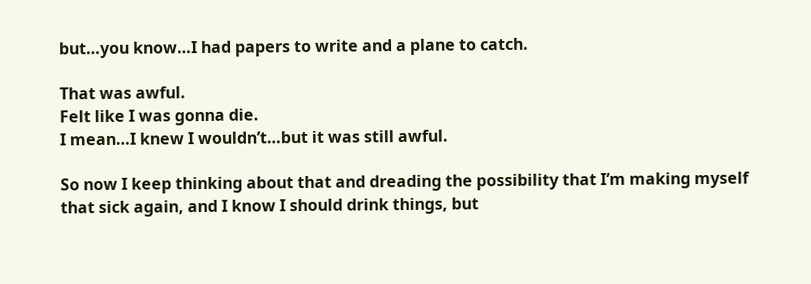but…you know…I had papers to write and a plane to catch.

That was awful.
Felt like I was gonna die.
I mean…I knew I wouldn’t…but it was still awful.

So now I keep thinking about that and dreading the possibility that I’m making myself that sick again, and I know I should drink things, but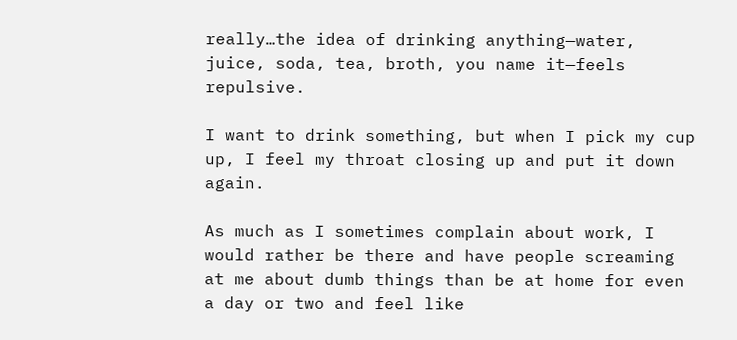really…the idea of drinking anything—water, juice, soda, tea, broth, you name it—feels repulsive.

I want to drink something, but when I pick my cup up, I feel my throat closing up and put it down again.

As much as I sometimes complain about work, I would rather be there and have people screaming at me about dumb things than be at home for even a day or two and feel like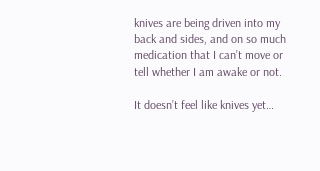knives are being driven into my back and sides, and on so much medication that I can’t move or tell whether I am awake or not.

It doesn’t feel like knives yet…